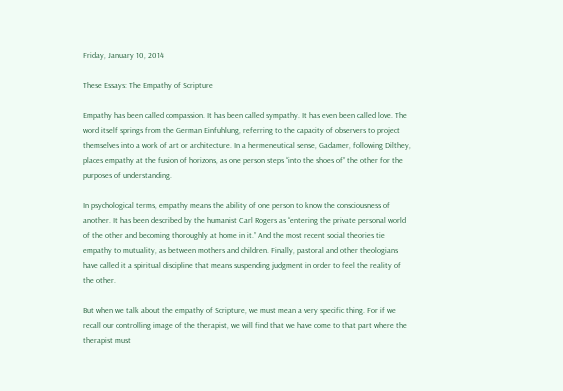Friday, January 10, 2014

These Essays: The Empathy of Scripture

Empathy has been called compassion. It has been called sympathy. It has even been called love. The word itself springs from the German Einfuhlung, referring to the capacity of observers to project themselves into a work of art or architecture. In a hermeneutical sense, Gadamer, following Dilthey, places empathy at the fusion of horizons, as one person steps “into the shoes of” the other for the purposes of understanding.

In psychological terms, empathy means the ability of one person to know the consciousness of another. It has been described by the humanist Carl Rogers as “entering the private personal world of the other and becoming thoroughly at home in it.” And the most recent social theories tie empathy to mutuality, as between mothers and children. Finally, pastoral and other theologians have called it a spiritual discipline that means suspending judgment in order to feel the reality of the other.

But when we talk about the empathy of Scripture, we must mean a very specific thing. For if we recall our controlling image of the therapist, we will find that we have come to that part where the therapist must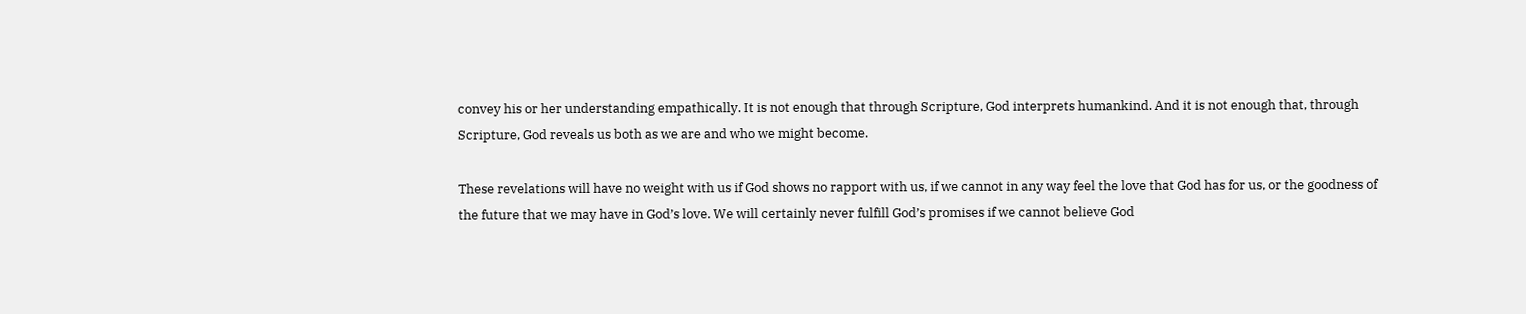convey his or her understanding empathically. It is not enough that through Scripture, God interprets humankind. And it is not enough that, through Scripture, God reveals us both as we are and who we might become.

These revelations will have no weight with us if God shows no rapport with us, if we cannot in any way feel the love that God has for us, or the goodness of the future that we may have in God’s love. We will certainly never fulfill God’s promises if we cannot believe God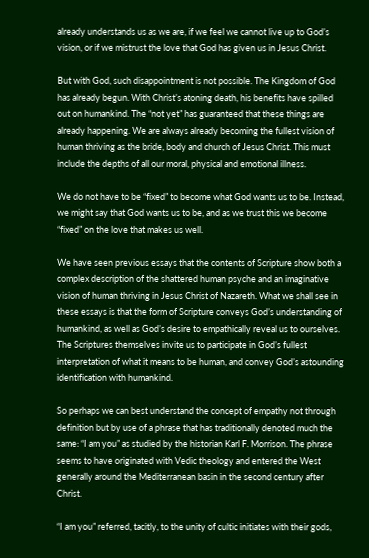already understands us as we are, if we feel we cannot live up to God’s vision, or if we mistrust the love that God has given us in Jesus Christ.

But with God, such disappointment is not possible. The Kingdom of God has already begun. With Christ’s atoning death, his benefits have spilled out on humankind. The “not yet” has guaranteed that these things are already happening. We are always already becoming the fullest vision of human thriving as the bride, body and church of Jesus Christ. This must include the depths of all our moral, physical and emotional illness.

We do not have to be “fixed” to become what God wants us to be. Instead, we might say that God wants us to be, and as we trust this we become “fixed” on the love that makes us well.

We have seen previous essays that the contents of Scripture show both a complex description of the shattered human psyche and an imaginative vision of human thriving in Jesus Christ of Nazareth. What we shall see in these essays is that the form of Scripture conveys God’s understanding of humankind, as well as God’s desire to empathically reveal us to ourselves. The Scriptures themselves invite us to participate in God’s fullest interpretation of what it means to be human, and convey God’s astounding identification with humankind.

So perhaps we can best understand the concept of empathy not through definition but by use of a phrase that has traditionally denoted much the same: “I am you” as studied by the historian Karl F. Morrison. The phrase seems to have originated with Vedic theology and entered the West generally around the Mediterranean basin in the second century after Christ.

“I am you” referred, tacitly, to the unity of cultic initiates with their gods,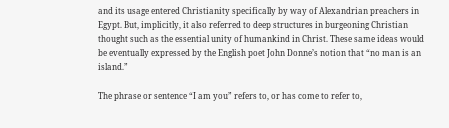and its usage entered Christianity specifically by way of Alexandrian preachers in Egypt. But, implicitly, it also referred to deep structures in burgeoning Christian thought such as the essential unity of humankind in Christ. These same ideas would be eventually expressed by the English poet John Donne’s notion that “no man is an island.”

The phrase or sentence “I am you” refers to, or has come to refer to,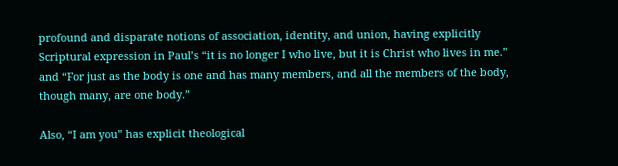profound and disparate notions of association, identity, and union, having explicitly Scriptural expression in Paul’s “it is no longer I who live, but it is Christ who lives in me.” and “For just as the body is one and has many members, and all the members of the body, though many, are one body.”

Also, “I am you” has explicit theological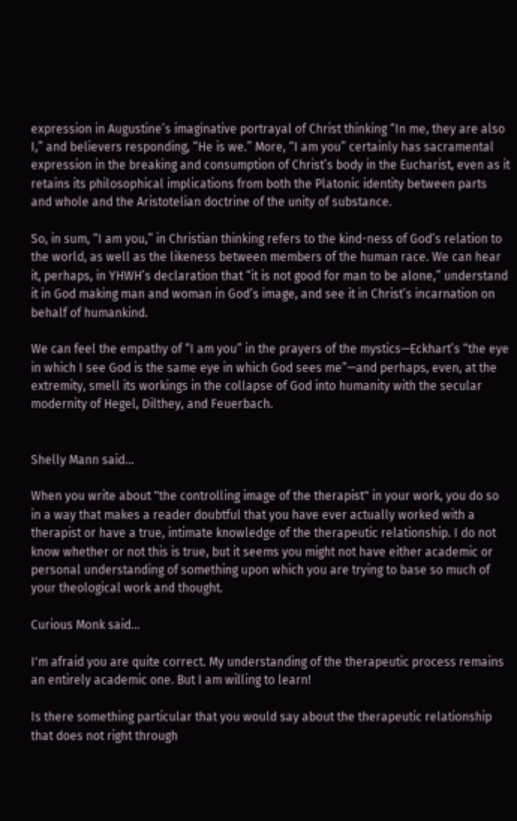expression in Augustine’s imaginative portrayal of Christ thinking “In me, they are also I,” and believers responding, “He is we.” More, “I am you” certainly has sacramental expression in the breaking and consumption of Christ’s body in the Eucharist, even as it retains its philosophical implications from both the Platonic identity between parts and whole and the Aristotelian doctrine of the unity of substance.

So, in sum, “I am you,” in Christian thinking refers to the kind-ness of God’s relation to the world, as well as the likeness between members of the human race. We can hear it, perhaps, in YHWH’s declaration that “it is not good for man to be alone,” understand it in God making man and woman in God’s image, and see it in Christ’s incarnation on behalf of humankind.

We can feel the empathy of “I am you” in the prayers of the mystics—Eckhart’s “the eye in which I see God is the same eye in which God sees me”—and perhaps, even, at the extremity, smell its workings in the collapse of God into humanity with the secular modernity of Hegel, Dilthey, and Feuerbach.


Shelly Mann said...

When you write about "the controlling image of the therapist" in your work, you do so in a way that makes a reader doubtful that you have ever actually worked with a therapist or have a true, intimate knowledge of the therapeutic relationship. I do not know whether or not this is true, but it seems you might not have either academic or personal understanding of something upon which you are trying to base so much of your theological work and thought.

Curious Monk said...

I'm afraid you are quite correct. My understanding of the therapeutic process remains an entirely academic one. But I am willing to learn!

Is there something particular that you would say about the therapeutic relationship that does not right through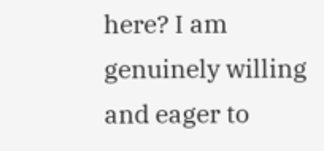here? I am genuinely willing and eager to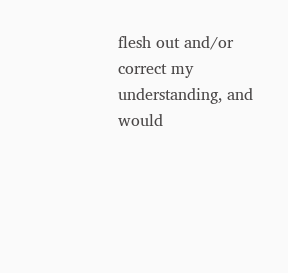flesh out and/or correct my understanding, and would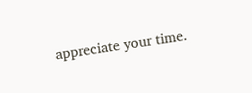appreciate your time.